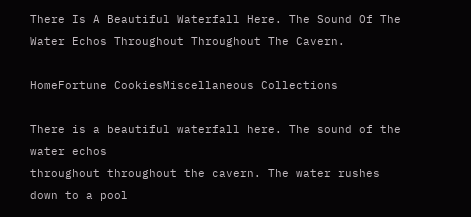There Is A Beautiful Waterfall Here. The Sound Of The Water Echos Throughout Throughout The Cavern.

HomeFortune CookiesMiscellaneous Collections

There is a beautiful waterfall here. The sound of the water echos
throughout throughout the cavern. The water rushes down to a pool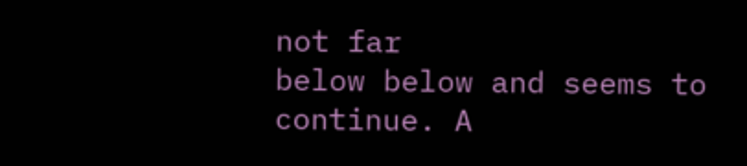not far
below below and seems to continue. A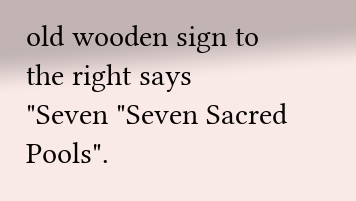old wooden sign to the right says
"Seven "Seven Sacred Pools".